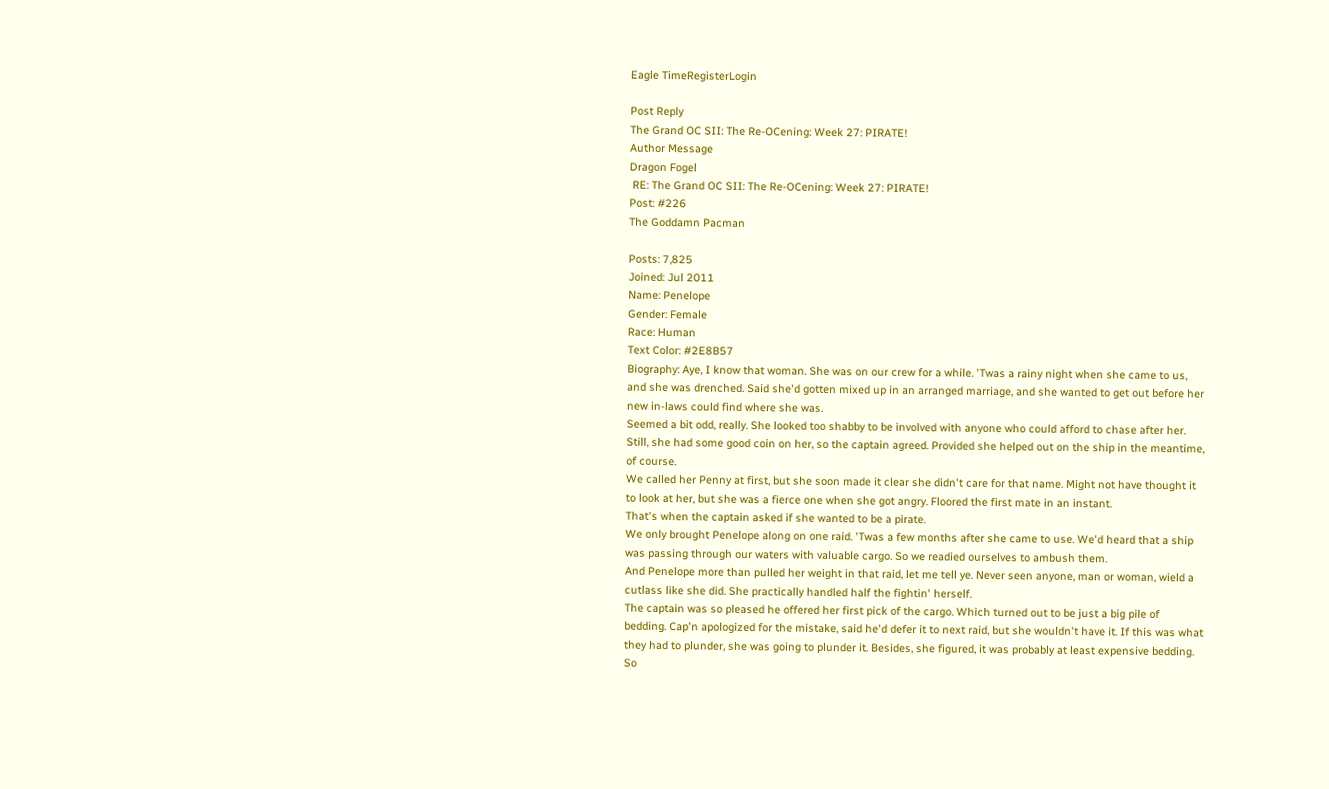Eagle TimeRegisterLogin

Post Reply
The Grand OC SII: The Re-OCening: Week 27: PIRATE!
Author Message
Dragon Fogel
 RE: The Grand OC SII: The Re-OCening: Week 27: PIRATE!
Post: #226
The Goddamn Pacman

Posts: 7,825
Joined: Jul 2011
Name: Penelope
Gender: Female
Race: Human
Text Color: #2E8B57
Biography: Aye, I know that woman. She was on our crew for a while. 'Twas a rainy night when she came to us, and she was drenched. Said she'd gotten mixed up in an arranged marriage, and she wanted to get out before her new in-laws could find where she was.
Seemed a bit odd, really. She looked too shabby to be involved with anyone who could afford to chase after her. Still, she had some good coin on her, so the captain agreed. Provided she helped out on the ship in the meantime, of course.
We called her Penny at first, but she soon made it clear she didn't care for that name. Might not have thought it to look at her, but she was a fierce one when she got angry. Floored the first mate in an instant.
That's when the captain asked if she wanted to be a pirate.
We only brought Penelope along on one raid. 'Twas a few months after she came to use. We'd heard that a ship was passing through our waters with valuable cargo. So we readied ourselves to ambush them.
And Penelope more than pulled her weight in that raid, let me tell ye. Never seen anyone, man or woman, wield a cutlass like she did. She practically handled half the fightin' herself.
The captain was so pleased he offered her first pick of the cargo. Which turned out to be just a big pile of bedding. Cap'n apologized for the mistake, said he'd defer it to next raid, but she wouldn't have it. If this was what they had to plunder, she was going to plunder it. Besides, she figured, it was probably at least expensive bedding.
So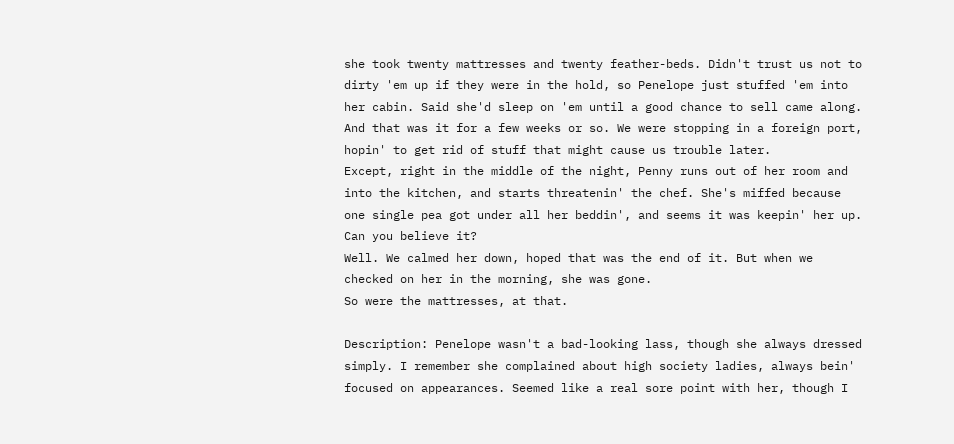she took twenty mattresses and twenty feather-beds. Didn't trust us not to dirty 'em up if they were in the hold, so Penelope just stuffed 'em into her cabin. Said she'd sleep on 'em until a good chance to sell came along.
And that was it for a few weeks or so. We were stopping in a foreign port, hopin' to get rid of stuff that might cause us trouble later.
Except, right in the middle of the night, Penny runs out of her room and into the kitchen, and starts threatenin' the chef. She's miffed because one single pea got under all her beddin', and seems it was keepin' her up. Can you believe it?
Well. We calmed her down, hoped that was the end of it. But when we checked on her in the morning, she was gone.
So were the mattresses, at that.

Description: Penelope wasn't a bad-looking lass, though she always dressed simply. I remember she complained about high society ladies, always bein' focused on appearances. Seemed like a real sore point with her, though I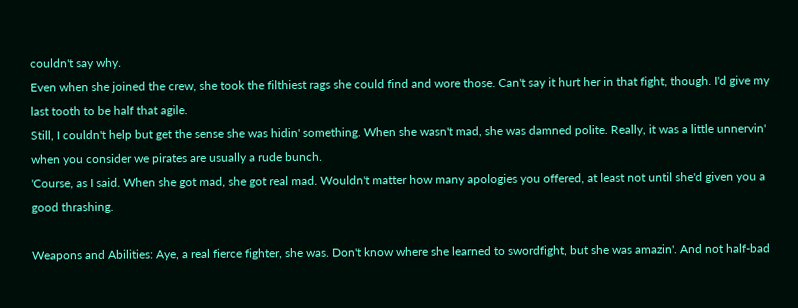couldn't say why.
Even when she joined the crew, she took the filthiest rags she could find and wore those. Can't say it hurt her in that fight, though. I'd give my last tooth to be half that agile.
Still, I couldn't help but get the sense she was hidin' something. When she wasn't mad, she was damned polite. Really, it was a little unnervin' when you consider we pirates are usually a rude bunch.
'Course, as I said. When she got mad, she got real mad. Wouldn't matter how many apologies you offered, at least not until she'd given you a good thrashing.

Weapons and Abilities: Aye, a real fierce fighter, she was. Don't know where she learned to swordfight, but she was amazin'. And not half-bad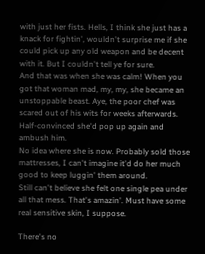with just her fists. Hells, I think she just has a knack for fightin', wouldn't surprise me if she could pick up any old weapon and be decent with it. But I couldn't tell ye for sure.
And that was when she was calm! When you got that woman mad, my, my, she became an unstoppable beast. Aye, the poor chef was scared out of his wits for weeks afterwards. Half-convinced she'd pop up again and ambush him.
No idea where she is now. Probably sold those mattresses, I can't imagine it'd do her much good to keep luggin' them around.
Still can't believe she felt one single pea under all that mess. That's amazin'. Must have some real sensitive skin, I suppose.

There's no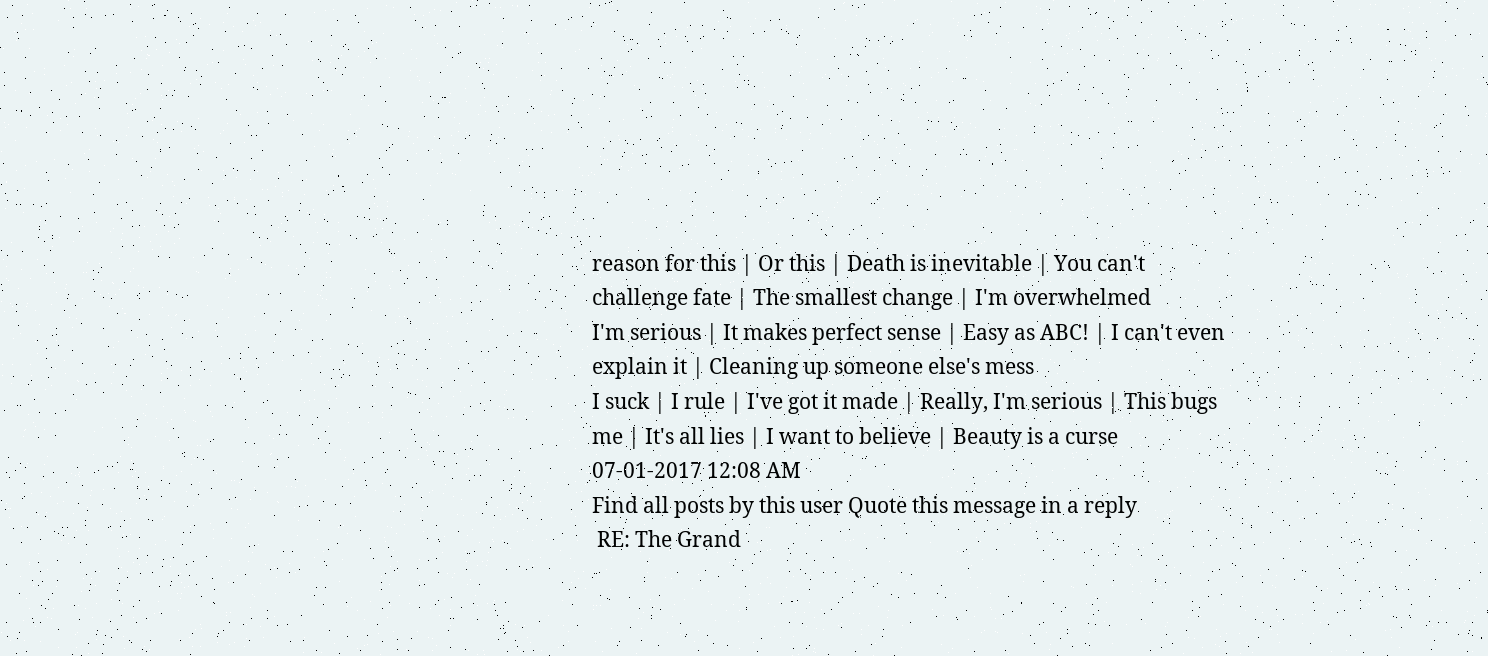reason for this | Or this | Death is inevitable | You can't challenge fate | The smallest change | I'm overwhelmed
I'm serious | It makes perfect sense | Easy as ABC! | I can't even explain it | Cleaning up someone else's mess
I suck | I rule | I've got it made | Really, I'm serious | This bugs me | It's all lies | I want to believe | Beauty is a curse
07-01-2017 12:08 AM
Find all posts by this user Quote this message in a reply
 RE: The Grand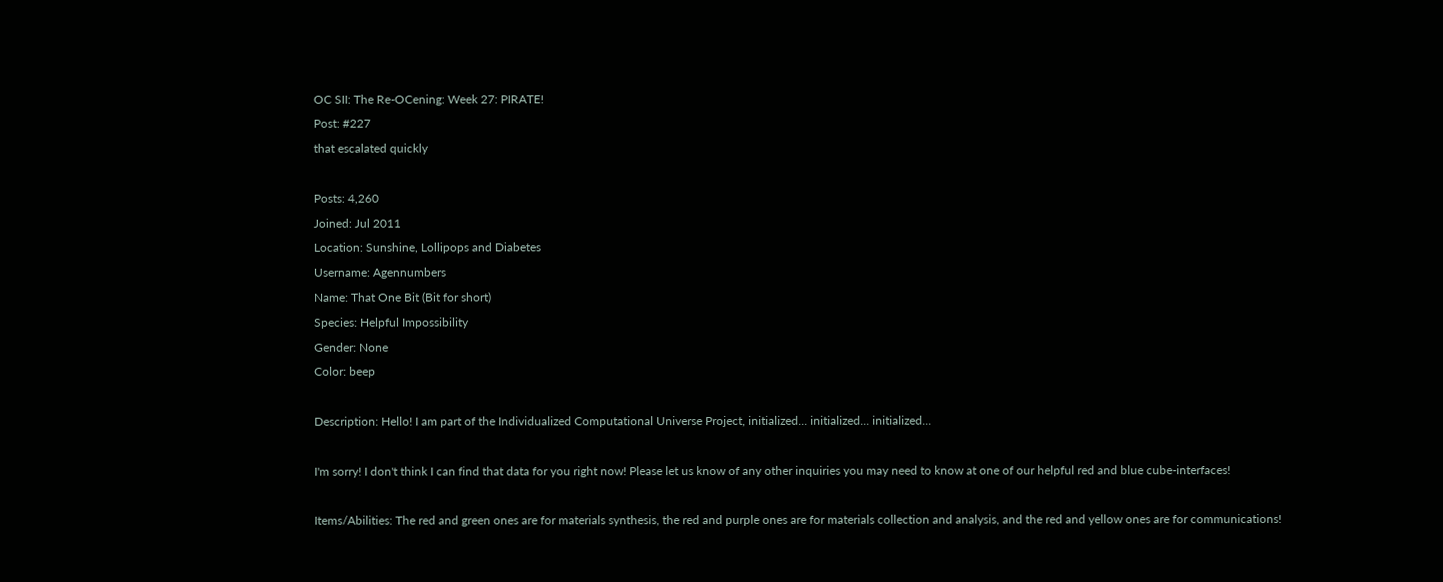OC SII: The Re-OCening: Week 27: PIRATE!
Post: #227
that escalated quickly

Posts: 4,260
Joined: Jul 2011
Location: Sunshine, Lollipops and Diabetes
Username: Agennumbers
Name: That One Bit (Bit for short)
Species: Helpful Impossibility
Gender: None
Color: beep

Description: Hello! I am part of the Individualized Computational Universe Project, initialized... initialized... initialized...

I'm sorry! I don't think I can find that data for you right now! Please let us know of any other inquiries you may need to know at one of our helpful red and blue cube-interfaces!

Items/Abilities: The red and green ones are for materials synthesis, the red and purple ones are for materials collection and analysis, and the red and yellow ones are for communications!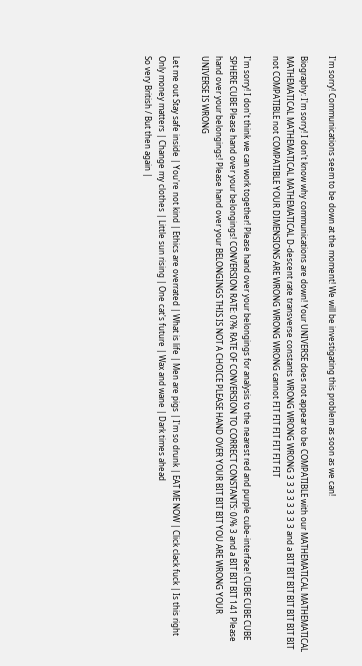I'm sorry! Communications seem to be down at the moment! We will be investigating this problem as soon as we can!

Biography: I'm sorry! I don't know why communications are down! Your UNIVERSE does not appear to be COMPATIBLE with our MATHEMATICAL MATHEMATICAL MATHEMATICAL MATHEMATICAL MATHEMATICAL D-descent rate transverse constants WRONG WRONG WRONG 3 3 3 3 3 3 3 3 and a BIT BIT BIT BIT BIT BIT BIT not COMPATIBLE not COMPATIBLE YOUR DIMENSIONS ARE WRONG WRONG WRONG cannot FIT FIT FIT FIT FIT FIT

I'm sorry! I don't think we can work together! Please hand over your belongings for analysis to the nearest red and purple cube-interface! CUBE CUBE CUBE SPHERE CUBE Please hand over your belongings! CONVERSION RATE: 0?% RATE OF CONVERSION TO CORRECT CONSTANTS: 0/% 3 and a BIT BIT BIT 141 Please hand over your belongings! Please hand over your BELONGINGS THIS IS NOT A CHOICE PLEASE HAND OVER YOUR BIT BIT BIT YOU ARE WRONG YOUR UNIVERSE IS WRONG

Let me out Stay safe inside | You're not kind | Ethics are overrated | What is life | Men are pigs | I'm so drunk | EAT ME NOW | Click clack fuck | Is this right Only money matters | Change my clothes | Little sun rising | One cat's future | Wax and wane | Dark times ahead
So very British / But then again |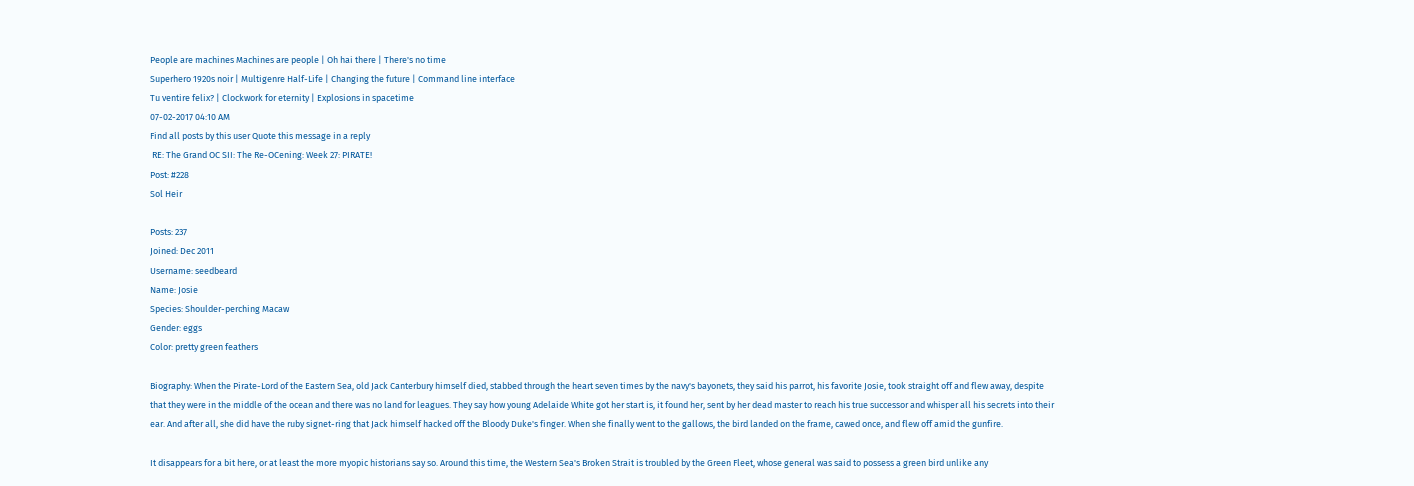People are machines Machines are people | Oh hai there | There's no time
Superhero 1920s noir | Multigenre Half-Life | Changing the future | Command line interface
Tu ventire felix? | Clockwork for eternity | Explosions in spacetime
07-02-2017 04:10 AM
Find all posts by this user Quote this message in a reply
 RE: The Grand OC SII: The Re-OCening: Week 27: PIRATE!
Post: #228
Sol Heir

Posts: 237
Joined: Dec 2011
Username: seedbeard
Name: Josie
Species: Shoulder-perching Macaw
Gender: eggs
Color: pretty green feathers

Biography: When the Pirate-Lord of the Eastern Sea, old Jack Canterbury himself died, stabbed through the heart seven times by the navy's bayonets, they said his parrot, his favorite Josie, took straight off and flew away, despite that they were in the middle of the ocean and there was no land for leagues. They say how young Adelaide White got her start is, it found her, sent by her dead master to reach his true successor and whisper all his secrets into their ear. And after all, she did have the ruby signet-ring that Jack himself hacked off the Bloody Duke's finger. When she finally went to the gallows, the bird landed on the frame, cawed once, and flew off amid the gunfire.

It disappears for a bit here, or at least the more myopic historians say so. Around this time, the Western Sea's Broken Strait is troubled by the Green Fleet, whose general was said to possess a green bird unlike any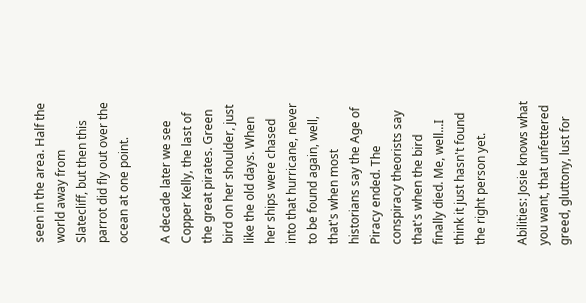seen in the area. Half the world away from Slatecliff, but then this parrot did fly out over the ocean at one point.

A decade later we see Copper Kelly, the last of the great pirates. Green bird on her shoulder, just like the old days. When her ships were chased into that hurricane, never to be found again, well, that's when most historians say the Age of Piracy ended. The conspiracy theorists say that's when the bird finally died. Me, well...I think it just hasn't found the right person yet.

Abilities: Josie knows what you want, that unfettered greed, gluttony, lust for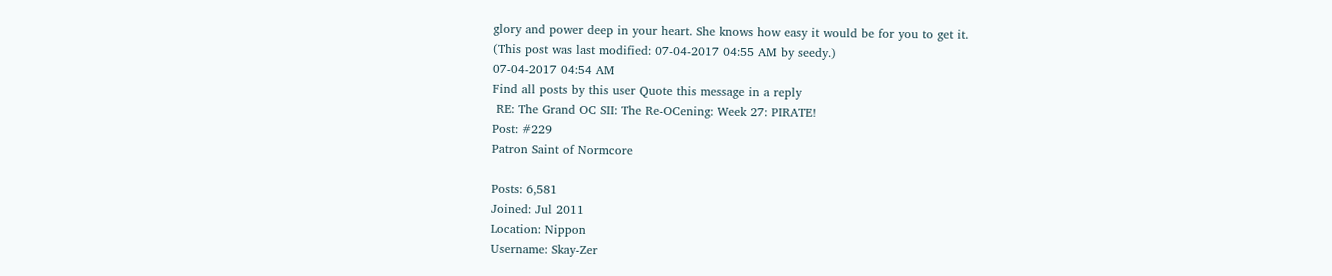glory and power deep in your heart. She knows how easy it would be for you to get it.
(This post was last modified: 07-04-2017 04:55 AM by seedy.)
07-04-2017 04:54 AM
Find all posts by this user Quote this message in a reply
 RE: The Grand OC SII: The Re-OCening: Week 27: PIRATE!
Post: #229
Patron Saint of Normcore

Posts: 6,581
Joined: Jul 2011
Location: Nippon
Username: Skay-Zer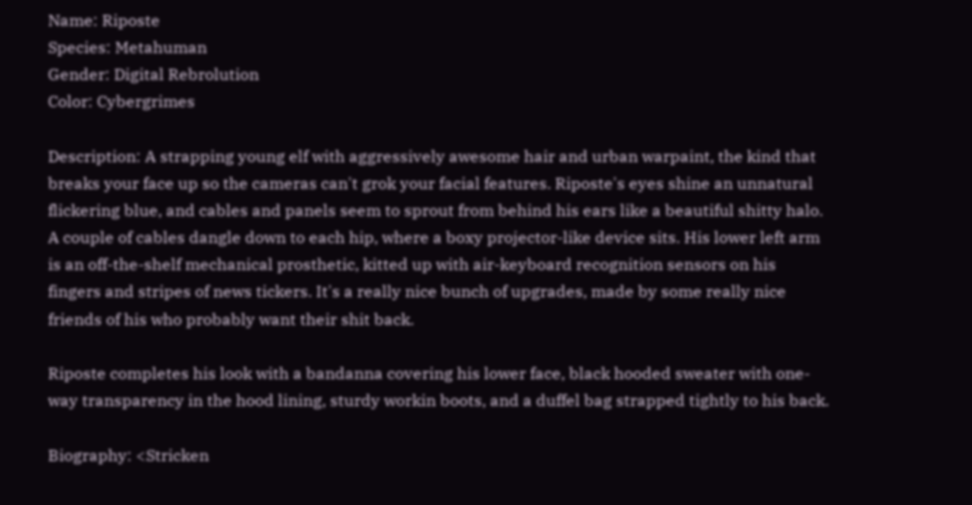Name: Riposte
Species: Metahuman
Gender: Digital Rebrolution
Color: Cybergrimes

Description: A strapping young elf with aggressively awesome hair and urban warpaint, the kind that breaks your face up so the cameras can't grok your facial features. Riposte's eyes shine an unnatural flickering blue, and cables and panels seem to sprout from behind his ears like a beautiful shitty halo. A couple of cables dangle down to each hip, where a boxy projector-like device sits. His lower left arm is an off-the-shelf mechanical prosthetic, kitted up with air-keyboard recognition sensors on his fingers and stripes of news tickers. It's a really nice bunch of upgrades, made by some really nice friends of his who probably want their shit back.

Riposte completes his look with a bandanna covering his lower face, black hooded sweater with one-way transparency in the hood lining, sturdy workin boots, and a duffel bag strapped tightly to his back.

Biography: <Stricken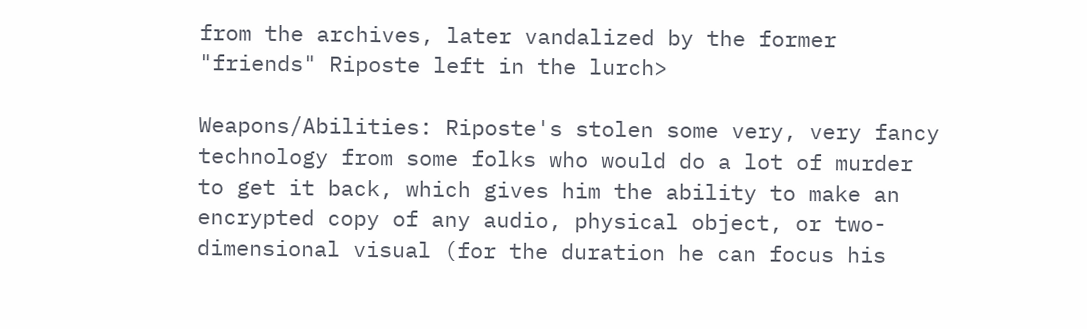from the archives, later vandalized by the former "friends" Riposte left in the lurch>

Weapons/Abilities: Riposte's stolen some very, very fancy technology from some folks who would do a lot of murder to get it back, which gives him the ability to make an encrypted copy of any audio, physical object, or two-dimensional visual (for the duration he can focus his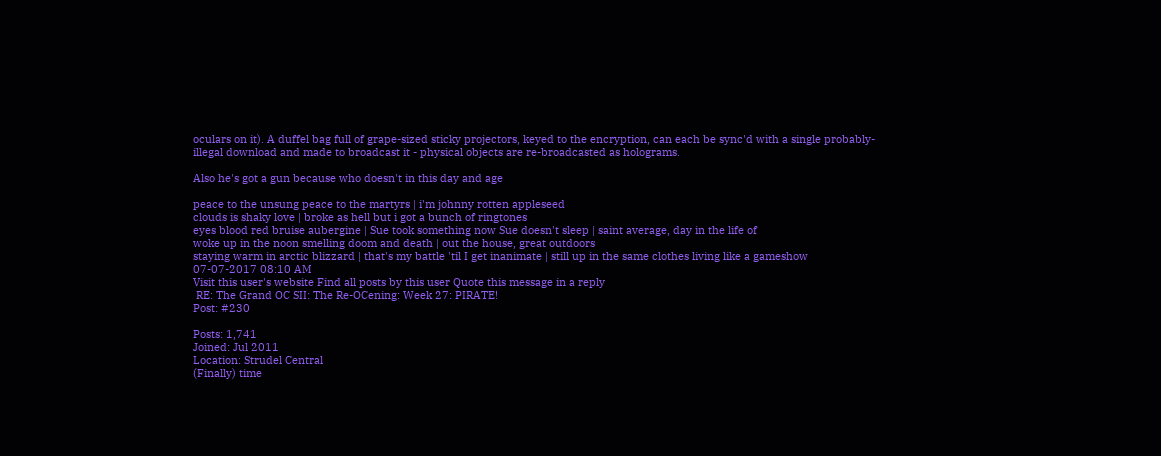oculars on it). A duffel bag full of grape-sized sticky projectors, keyed to the encryption, can each be sync'd with a single probably-illegal download and made to broadcast it - physical objects are re-broadcasted as holograms.

Also he's got a gun because who doesn't in this day and age

peace to the unsung peace to the martyrs | i'm johnny rotten appleseed
clouds is shaky love | broke as hell but i got a bunch of ringtones
eyes blood red bruise aubergine | Sue took something now Sue doesn't sleep | saint average, day in the life of
woke up in the noon smelling doom and death | out the house, great outdoors
staying warm in arctic blizzard | that's my battle 'til I get inanimate | still up in the same clothes living like a gameshow
07-07-2017 08:10 AM
Visit this user's website Find all posts by this user Quote this message in a reply
 RE: The Grand OC SII: The Re-OCening: Week 27: PIRATE!
Post: #230

Posts: 1,741
Joined: Jul 2011
Location: Strudel Central
(Finally) time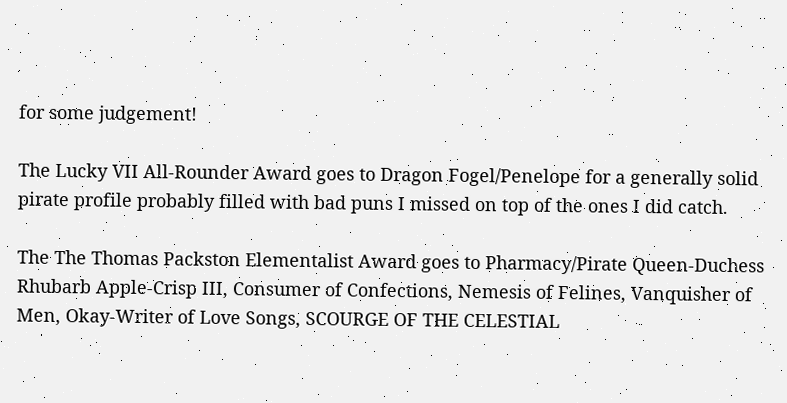for some judgement!

The Lucky VII All-Rounder Award goes to Dragon Fogel/Penelope for a generally solid pirate profile probably filled with bad puns I missed on top of the ones I did catch.

The The Thomas Packston Elementalist Award goes to Pharmacy/Pirate Queen-Duchess Rhubarb Apple-Crisp III, Consumer of Confections, Nemesis of Felines, Vanquisher of Men, Okay-Writer of Love Songs, SCOURGE OF THE CELESTIAL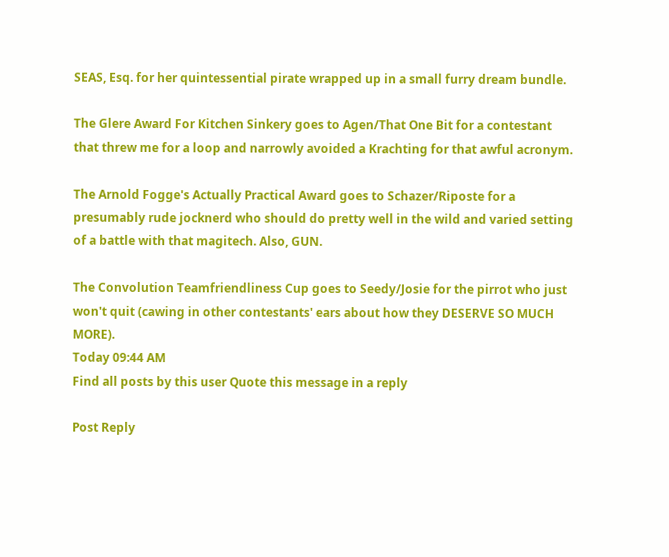SEAS, Esq. for her quintessential pirate wrapped up in a small furry dream bundle.

The Glere Award For Kitchen Sinkery goes to Agen/That One Bit for a contestant that threw me for a loop and narrowly avoided a Krachting for that awful acronym.

The Arnold Fogge's Actually Practical Award goes to Schazer/Riposte for a presumably rude jocknerd who should do pretty well in the wild and varied setting of a battle with that magitech. Also, GUN.

The Convolution Teamfriendliness Cup goes to Seedy/Josie for the pirrot who just won't quit (cawing in other contestants' ears about how they DESERVE SO MUCH MORE).
Today 09:44 AM
Find all posts by this user Quote this message in a reply

Post Reply